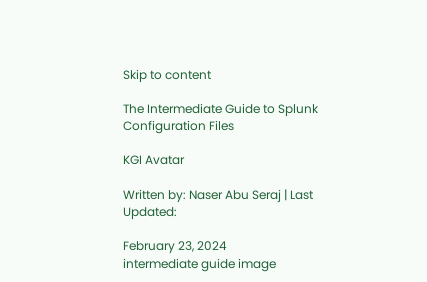Skip to content

The Intermediate Guide to Splunk Configuration Files

KGI Avatar

Written by: Naser Abu Seraj | Last Updated:

February 23, 2024
intermediate guide image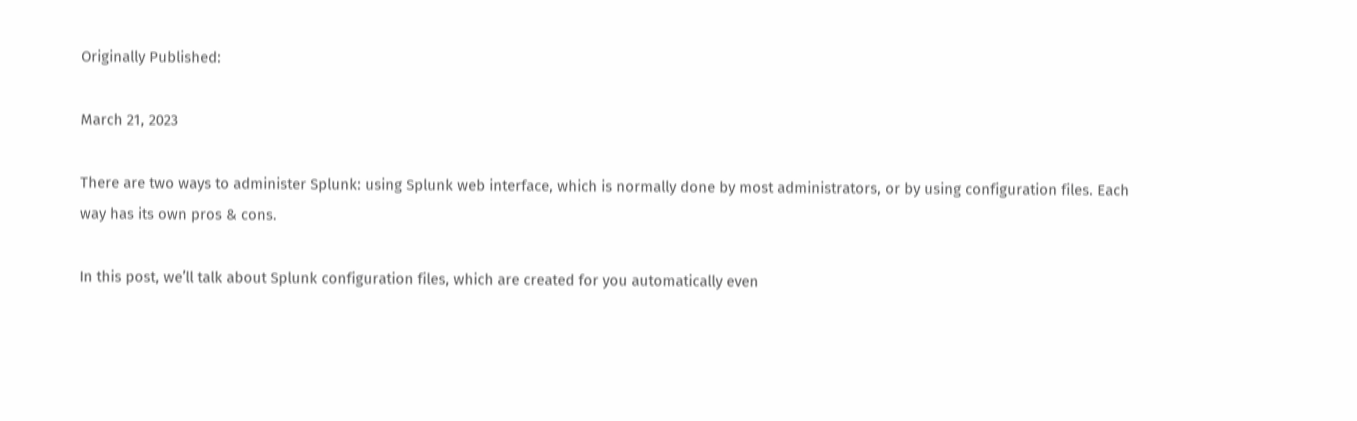Originally Published:

March 21, 2023

There are two ways to administer Splunk: using Splunk web interface, which is normally done by most administrators, or by using configuration files. Each way has its own pros & cons.

In this post, we’ll talk about Splunk configuration files, which are created for you automatically even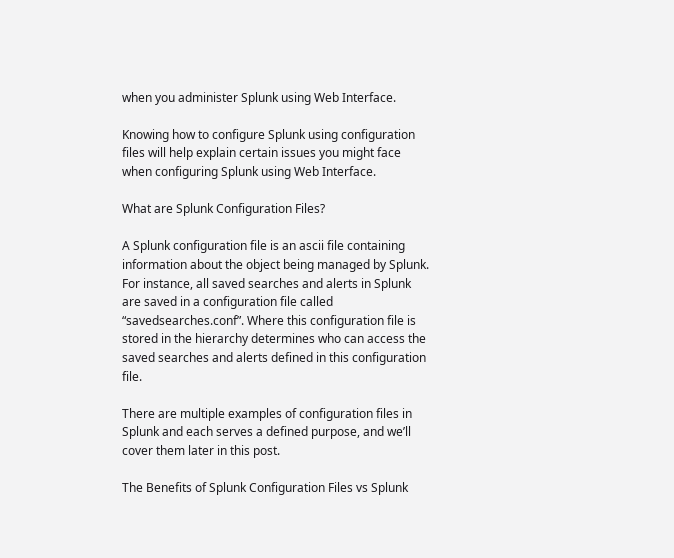when you administer Splunk using Web Interface.

Knowing how to configure Splunk using configuration files will help explain certain issues you might face when configuring Splunk using Web Interface.

What are Splunk Configuration Files?

A Splunk configuration file is an ascii file containing information about the object being managed by Splunk. For instance, all saved searches and alerts in Splunk are saved in a configuration file called “savedsearches.conf”. Where this configuration file is stored in the hierarchy determines who can access the saved searches and alerts defined in this configuration file.

There are multiple examples of configuration files in Splunk and each serves a defined purpose, and we’ll cover them later in this post.

The Benefits of Splunk Configuration Files vs Splunk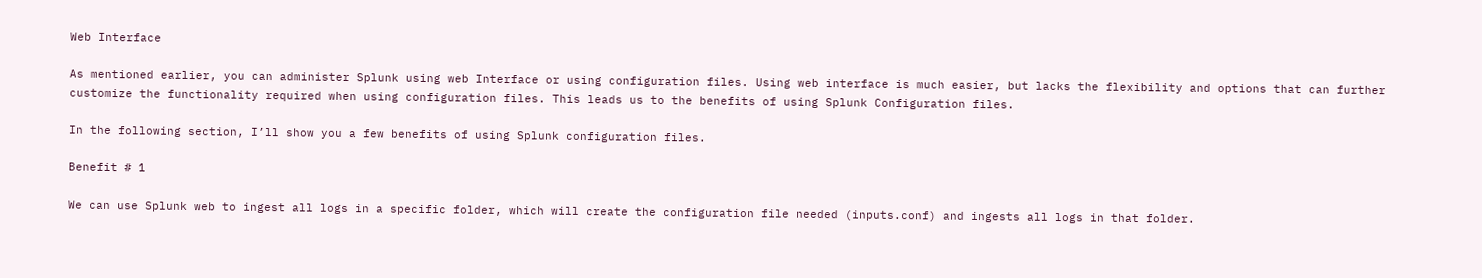Web Interface

As mentioned earlier, you can administer Splunk using web Interface or using configuration files. Using web interface is much easier, but lacks the flexibility and options that can further customize the functionality required when using configuration files. This leads us to the benefits of using Splunk Configuration files.

In the following section, I’ll show you a few benefits of using Splunk configuration files.

Benefit # 1

We can use Splunk web to ingest all logs in a specific folder, which will create the configuration file needed (inputs.conf) and ingests all logs in that folder.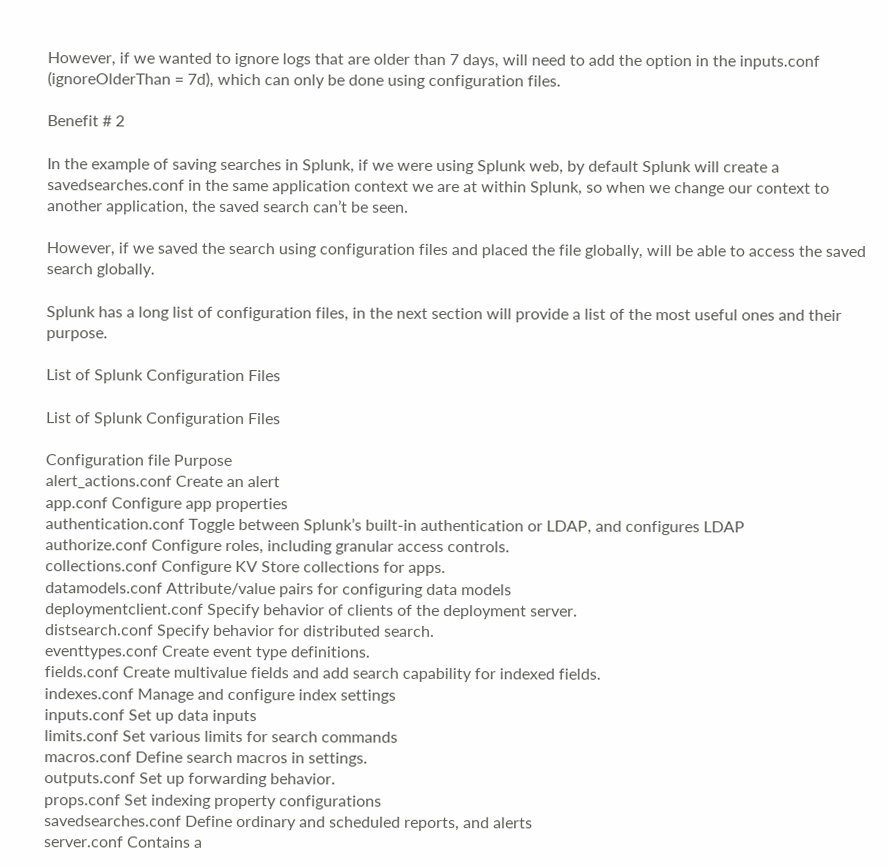However, if we wanted to ignore logs that are older than 7 days, will need to add the option in the inputs.conf (ignoreOlderThan = 7d), which can only be done using configuration files.

Benefit # 2

In the example of saving searches in Splunk, if we were using Splunk web, by default Splunk will create a savedsearches.conf in the same application context we are at within Splunk, so when we change our context to another application, the saved search can’t be seen.

However, if we saved the search using configuration files and placed the file globally, will be able to access the saved search globally.

Splunk has a long list of configuration files, in the next section will provide a list of the most useful ones and their purpose.

List of Splunk Configuration Files

List of Splunk Configuration Files

Configuration file Purpose
alert_actions.conf Create an alert
app.conf Configure app properties
authentication.conf Toggle between Splunk’s built-in authentication or LDAP, and configures LDAP
authorize.conf Configure roles, including granular access controls.
collections.conf Configure KV Store collections for apps.
datamodels.conf Attribute/value pairs for configuring data models
deploymentclient.conf Specify behavior of clients of the deployment server.
distsearch.conf Specify behavior for distributed search.
eventtypes.conf Create event type definitions.
fields.conf Create multivalue fields and add search capability for indexed fields.
indexes.conf Manage and configure index settings
inputs.conf Set up data inputs
limits.conf Set various limits for search commands
macros.conf Define search macros in settings.
outputs.conf Set up forwarding behavior.
props.conf Set indexing property configurations
savedsearches.conf Define ordinary and scheduled reports, and alerts
server.conf Contains a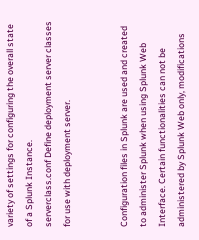variety of settings for configuring the overall state of a Splunk Instance.
serverclass.conf Define deployment server classes for use with deployment server.


Configuration files in Splunk are used and created to administer Splunk when using Splunk Web Interface. Certain functionalities can not be administered by Splunk Web only, modifications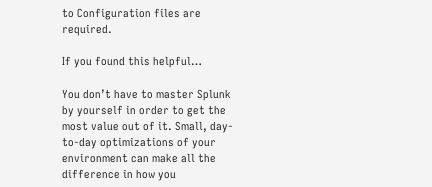to Configuration files are required.

If you found this helpful…

You don’t have to master Splunk by yourself in order to get the most value out of it. Small, day-to-day optimizations of your environment can make all the difference in how you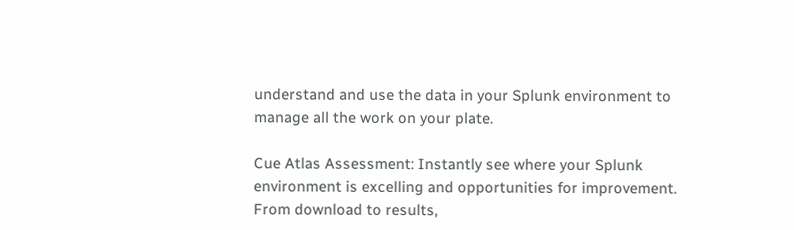understand and use the data in your Splunk environment to manage all the work on your plate.

Cue Atlas Assessment: Instantly see where your Splunk environment is excelling and opportunities for improvement. From download to results,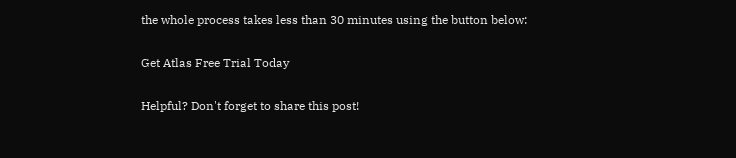the whole process takes less than 30 minutes using the button below:

Get Atlas Free Trial Today

Helpful? Don't forget to share this post!